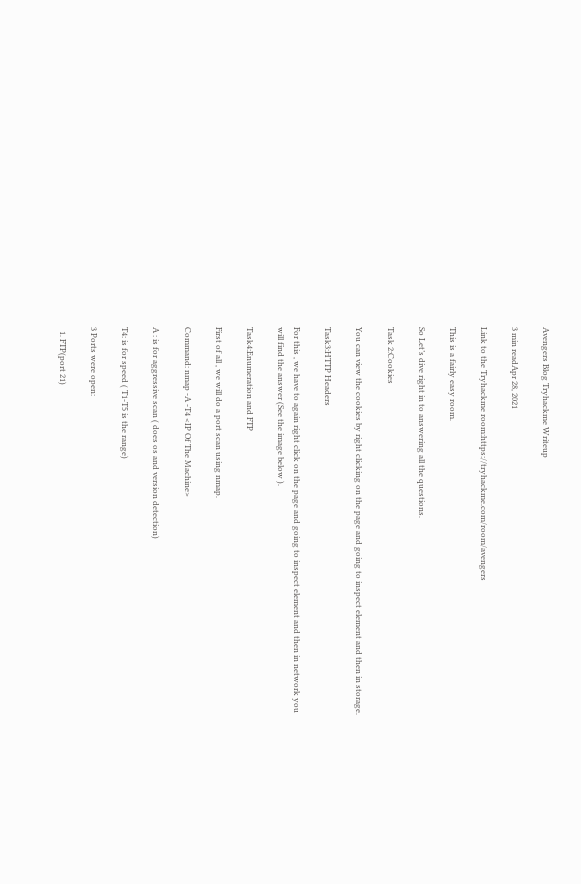Avengers Blog Tryhackme Writeup

3 min readApr 28, 2021

Link to the Tryhackme room:https://tryhackme.com/room/avengers

This is a fairly easy room.

So Let’s dive right in to answering all the questions.

Task 2:Cookies

You can view the cookies by right clicking on the page and going to inspect element and then in storage.

Task3:HTTP Headers

For this , we have to again right click on the page and going to inspect element and then in network you will find the answer (See the image below ).

Task4:Enumeration and FTP

First of all , we will do a port scan using nmap.

Command: nmap -A -T4 <IP Of The Machine>

A : is for aggressive scan ( does os and version detection)

T4: is for speed ( T1-T5 is the range)

3 Ports were open:

  1. FTP(port 21)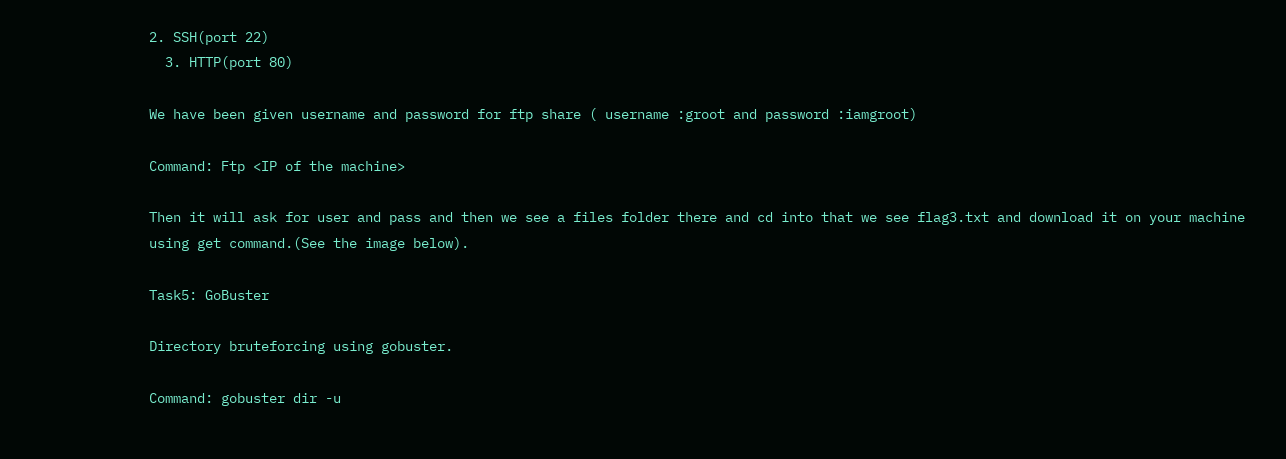2. SSH(port 22)
  3. HTTP(port 80)

We have been given username and password for ftp share ( username :groot and password :iamgroot)

Command: Ftp <IP of the machine>

Then it will ask for user and pass and then we see a files folder there and cd into that we see flag3.txt and download it on your machine using get command.(See the image below).

Task5: GoBuster

Directory bruteforcing using gobuster.

Command: gobuster dir -u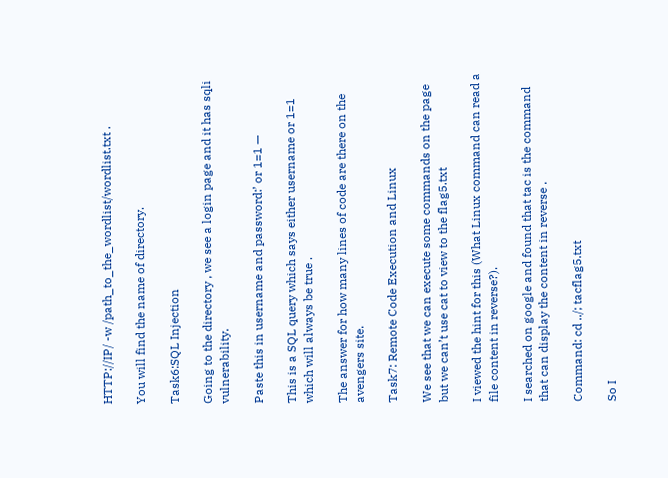HTTP://IP/ -w /path_to_the_wordlist/wordlist.txt .

You will find the name of directory.

Task6:SQL Injection

Going to the directory , we see a login page and it has sqli vulnerability.

Paste this in username and password:’ or 1=1 —

This is a SQL query which says either username or 1=1 which will always be true .

The answer for how many lines of code are there on the avengers site.

Task7: Remote Code Execution and Linux

We see that we can execute some commands on the page but we can’t use cat to view to the flag5.txt

I viewed the hint for this (What Linux command can read a file content in reverse?).

I searched on google and found that tac is the command that can display the content in reverse .

Command: cd ../; tacflag5.txt

So I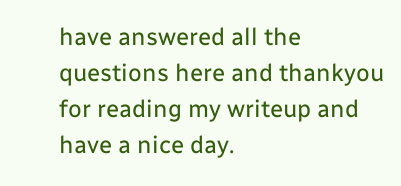have answered all the questions here and thankyou for reading my writeup and have a nice day.